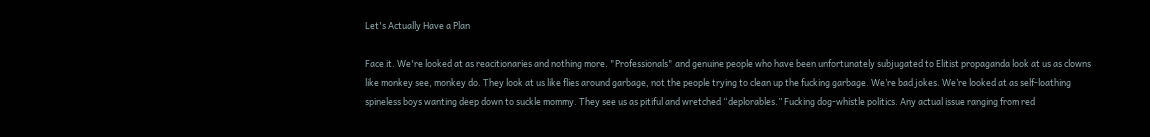Let's Actually Have a Plan

Face it. We're looked at as reacitionaries and nothing more. "Professionals" and genuine people who have been unfortunately subjugated to Elitist propaganda look at us as clowns like monkey see, monkey do. They look at us like flies around garbage, not the people trying to clean up the fucking garbage. We’re bad jokes. We’re looked at as self-loathing spineless boys wanting deep down to suckle mommy. They see us as pitiful and wretched “deplorables.” Fucking dog-whistle politics. Any actual issue ranging from red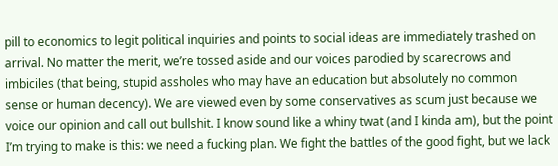pill to economics to legit political inquiries and points to social ideas are immediately trashed on arrival. No matter the merit, we’re tossed aside and our voices parodied by scarecrows and imbiciles (that being, stupid assholes who may have an education but absolutely no common sense or human decency). We are viewed even by some conservatives as scum just because we voice our opinion and call out bullshit. I know sound like a whiny twat (and I kinda am), but the point I’m trying to make is this: we need a fucking plan. We fight the battles of the good fight, but we lack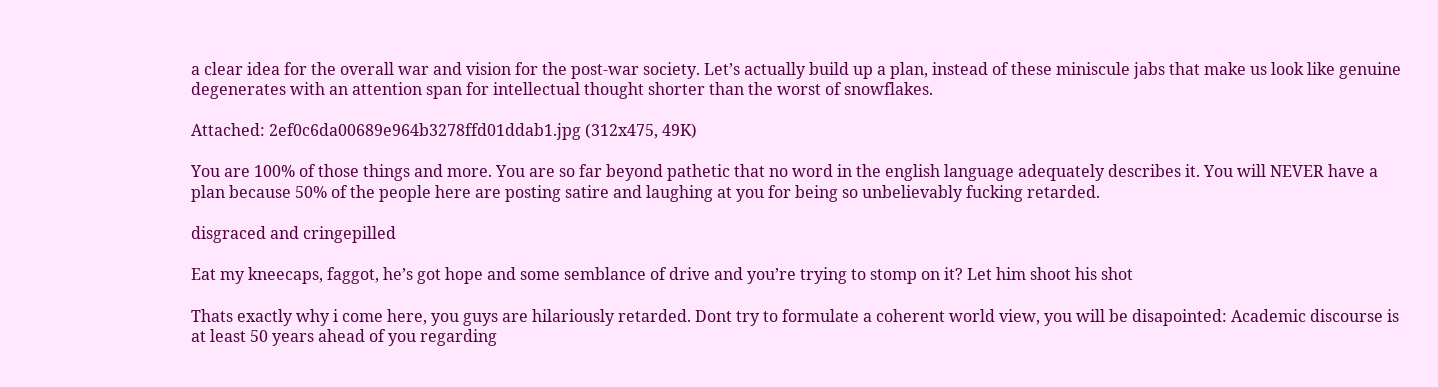a clear idea for the overall war and vision for the post-war society. Let’s actually build up a plan, instead of these miniscule jabs that make us look like genuine degenerates with an attention span for intellectual thought shorter than the worst of snowflakes.

Attached: 2ef0c6da00689e964b3278ffd01ddab1.jpg (312x475, 49K)

You are 100% of those things and more. You are so far beyond pathetic that no word in the english language adequately describes it. You will NEVER have a plan because 50% of the people here are posting satire and laughing at you for being so unbelievably fucking retarded.

disgraced and cringepilled

Eat my kneecaps, faggot, he’s got hope and some semblance of drive and you’re trying to stomp on it? Let him shoot his shot

Thats exactly why i come here, you guys are hilariously retarded. Dont try to formulate a coherent world view, you will be disapointed: Academic discourse is at least 50 years ahead of you regarding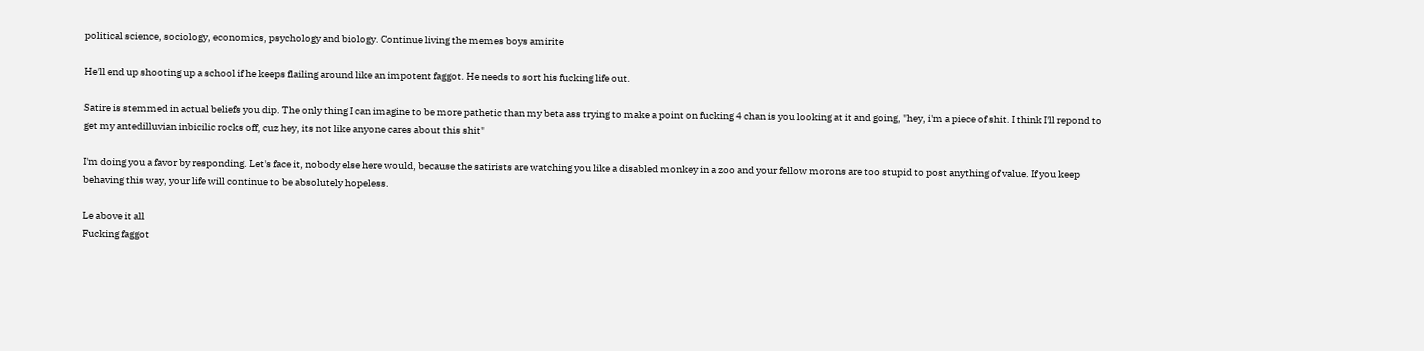political science, sociology, economics, psychology and biology. Continue living the memes boys amirite

He'll end up shooting up a school if he keeps flailing around like an impotent faggot. He needs to sort his fucking life out.

Satire is stemmed in actual beliefs you dip. The only thing I can imagine to be more pathetic than my beta ass trying to make a point on fucking 4 chan is you looking at it and going, "hey, i'm a piece of shit. I think I'll repond to get my antedilluvian inbicilic rocks off, cuz hey, its not like anyone cares about this shit"

I'm doing you a favor by responding. Let's face it, nobody else here would, because the satirists are watching you like a disabled monkey in a zoo and your fellow morons are too stupid to post anything of value. If you keep behaving this way, your life will continue to be absolutely hopeless.

Le above it all
Fucking faggot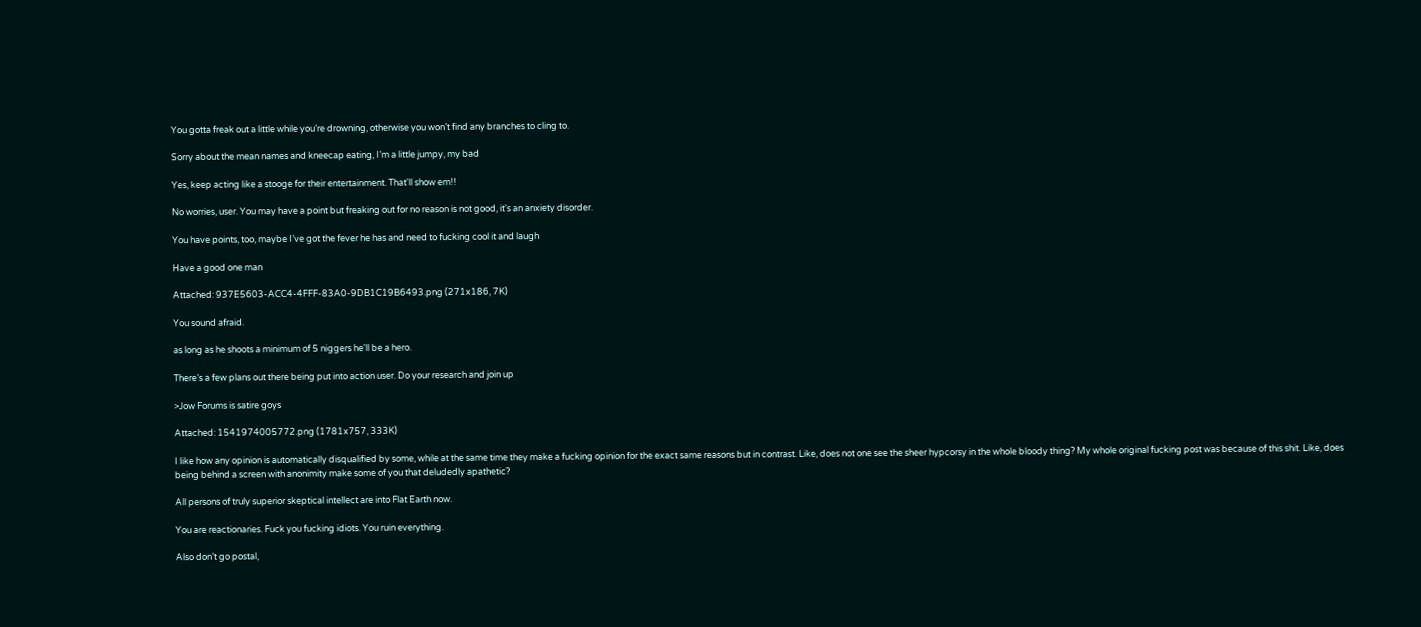You gotta freak out a little while you’re drowning, otherwise you won’t find any branches to cling to.

Sorry about the mean names and kneecap eating, I’m a little jumpy, my bad

Yes, keep acting like a stooge for their entertainment. That'll show em!!

No worries, user. You may have a point but freaking out for no reason is not good, it's an anxiety disorder.

You have points, too, maybe I’ve got the fever he has and need to fucking cool it and laugh

Have a good one man

Attached: 937E5603-ACC4-4FFF-83A0-9DB1C19B6493.png (271x186, 7K)

You sound afraid.

as long as he shoots a minimum of 5 niggers he'll be a hero.

There’s a few plans out there being put into action user. Do your research and join up

>Jow Forums is satire goys

Attached: 1541974005772.png (1781x757, 333K)

I like how any opinion is automatically disqualified by some, while at the same time they make a fucking opinion for the exact same reasons but in contrast. Like, does not one see the sheer hypcorsy in the whole bloody thing? My whole original fucking post was because of this shit. Like, does being behind a screen with anonimity make some of you that deludedly apathetic?

All persons of truly superior skeptical intellect are into Flat Earth now.

You are reactionaries. Fuck you fucking idiots. You ruin everything.

Also don’t go postal,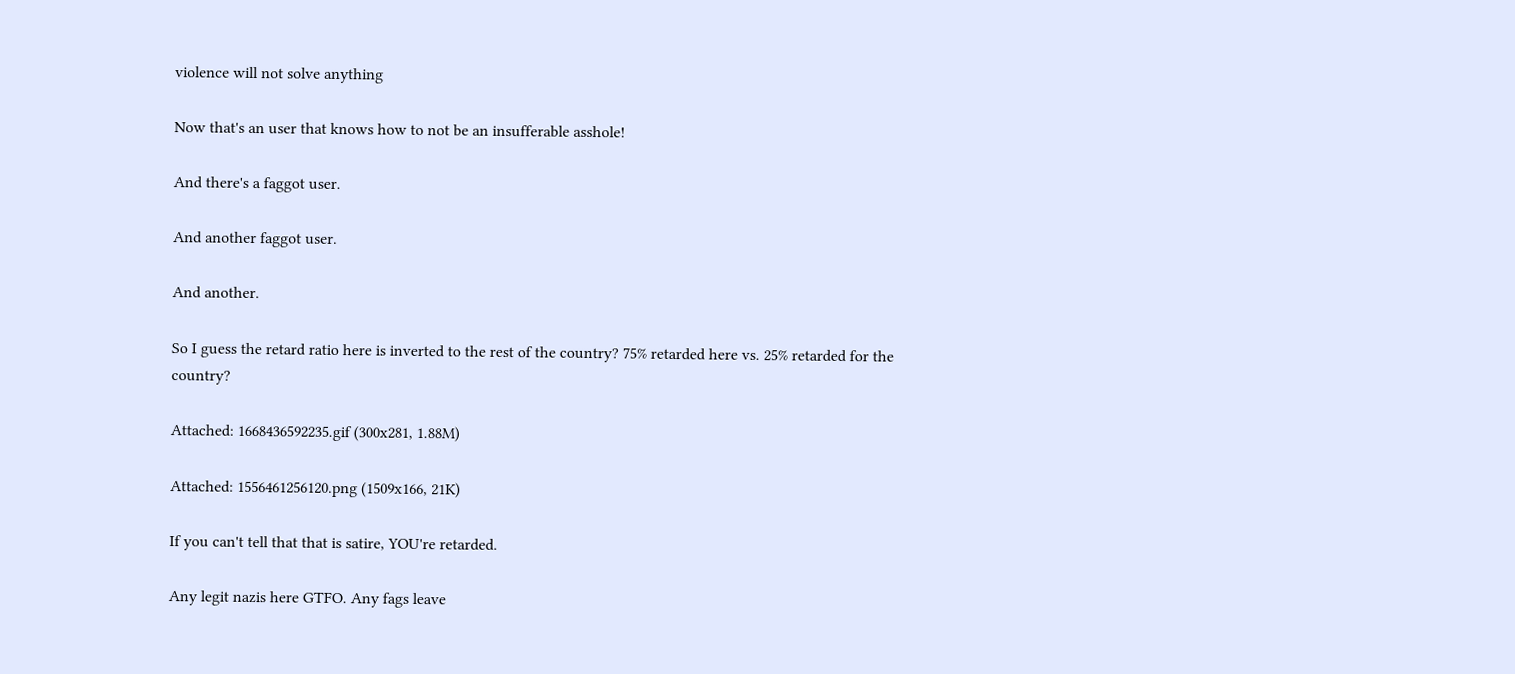violence will not solve anything

Now that's an user that knows how to not be an insufferable asshole!

And there's a faggot user.

And another faggot user.

And another.

So I guess the retard ratio here is inverted to the rest of the country? 75% retarded here vs. 25% retarded for the country?

Attached: 1668436592235.gif (300x281, 1.88M)

Attached: 1556461256120.png (1509x166, 21K)

If you can't tell that that is satire, YOU're retarded.

Any legit nazis here GTFO. Any fags leave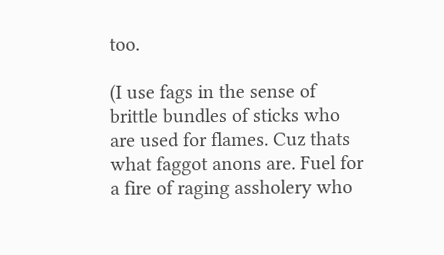too.

(I use fags in the sense of brittle bundles of sticks who are used for flames. Cuz thats what faggot anons are. Fuel for a fire of raging assholery who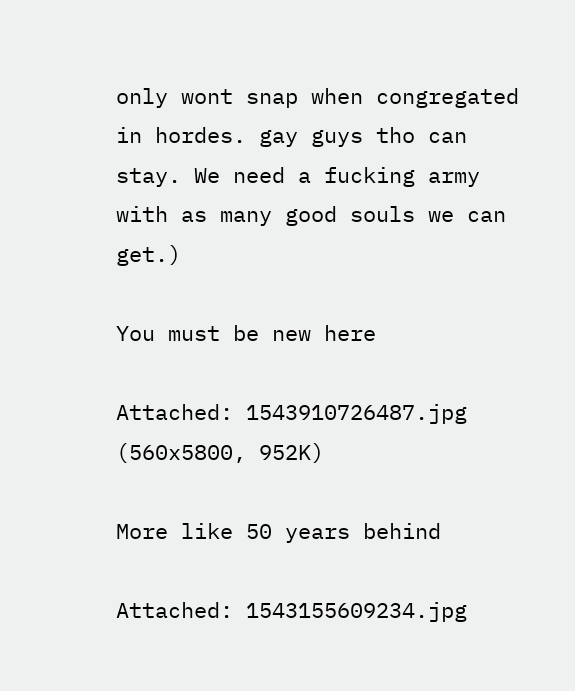only wont snap when congregated in hordes. gay guys tho can stay. We need a fucking army with as many good souls we can get.)

You must be new here

Attached: 1543910726487.jpg (560x5800, 952K)

More like 50 years behind

Attached: 1543155609234.jpg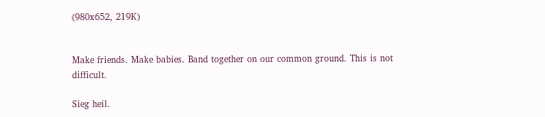(980x652, 219K)


Make friends. Make babies. Band together on our common ground. This is not difficult.

Sieg heil.